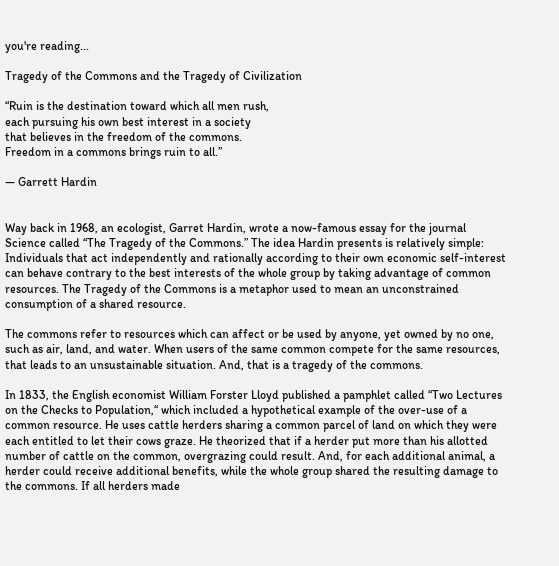you're reading...

Tragedy of the Commons and the Tragedy of Civilization

“Ruin is the destination toward which all men rush,
each pursuing his own best interest in a society
that believes in the freedom of the commons.
Freedom in a commons brings ruin to all.”

— Garrett Hardin


Way back in 1968, an ecologist, Garret Hardin, wrote a now-famous essay for the journal Science called “The Tragedy of the Commons.” The idea Hardin presents is relatively simple: Individuals that act independently and rationally according to their own economic self-interest can behave contrary to the best interests of the whole group by taking advantage of common resources. The Tragedy of the Commons is a metaphor used to mean an unconstrained consumption of a shared resource.

The commons refer to resources which can affect or be used by anyone, yet owned by no one, such as air, land, and water. When users of the same common compete for the same resources, that leads to an unsustainable situation. And, that is a tragedy of the commons.

In 1833, the English economist William Forster Lloyd published a pamphlet called “Two Lectures on the Checks to Population,“ which included a hypothetical example of the over-use of a common resource. He uses cattle herders sharing a common parcel of land on which they were each entitled to let their cows graze. He theorized that if a herder put more than his allotted number of cattle on the common, overgrazing could result. And, for each additional animal, a herder could receive additional benefits, while the whole group shared the resulting damage to the commons. If all herders made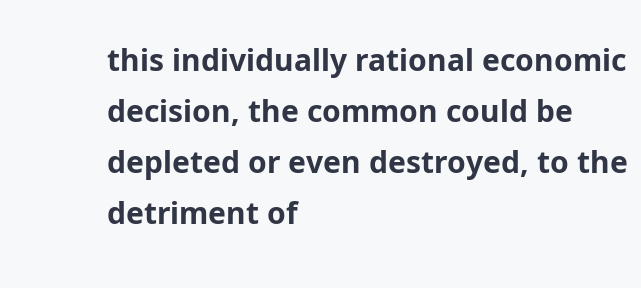this individually rational economic decision, the common could be depleted or even destroyed, to the detriment of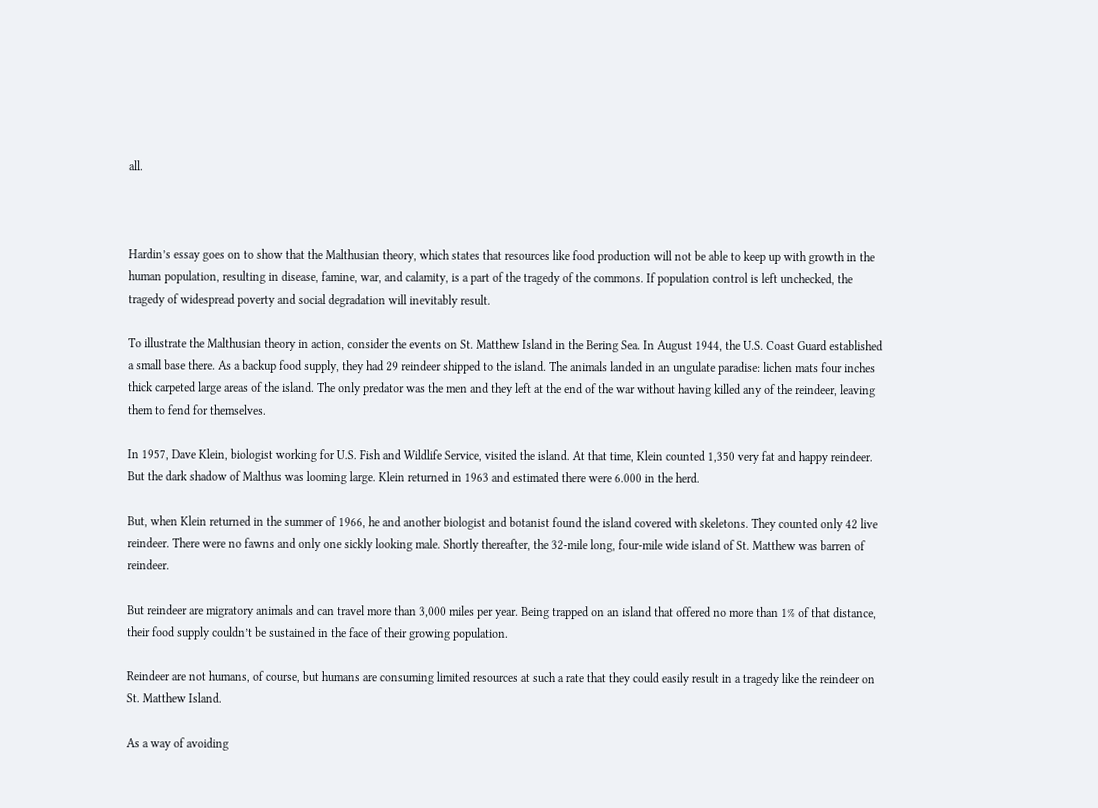all.



Hardin’s essay goes on to show that the Malthusian theory, which states that resources like food production will not be able to keep up with growth in the human population, resulting in disease, famine, war, and calamity, is a part of the tragedy of the commons. If population control is left unchecked, the tragedy of widespread poverty and social degradation will inevitably result.

To illustrate the Malthusian theory in action, consider the events on St. Matthew Island in the Bering Sea. In August 1944, the U.S. Coast Guard established a small base there. As a backup food supply, they had 29 reindeer shipped to the island. The animals landed in an ungulate paradise: lichen mats four inches thick carpeted large areas of the island. The only predator was the men and they left at the end of the war without having killed any of the reindeer, leaving them to fend for themselves.

In 1957, Dave Klein, biologist working for U.S. Fish and Wildlife Service, visited the island. At that time, Klein counted 1,350 very fat and happy reindeer. But the dark shadow of Malthus was looming large. Klein returned in 1963 and estimated there were 6.000 in the herd.

But, when Klein returned in the summer of 1966, he and another biologist and botanist found the island covered with skeletons. They counted only 42 live reindeer. There were no fawns and only one sickly looking male. Shortly thereafter, the 32-mile long, four-mile wide island of St. Matthew was barren of reindeer.

But reindeer are migratory animals and can travel more than 3,000 miles per year. Being trapped on an island that offered no more than 1% of that distance, their food supply couldn’t be sustained in the face of their growing population.

Reindeer are not humans, of course, but humans are consuming limited resources at such a rate that they could easily result in a tragedy like the reindeer on St. Matthew Island.

As a way of avoiding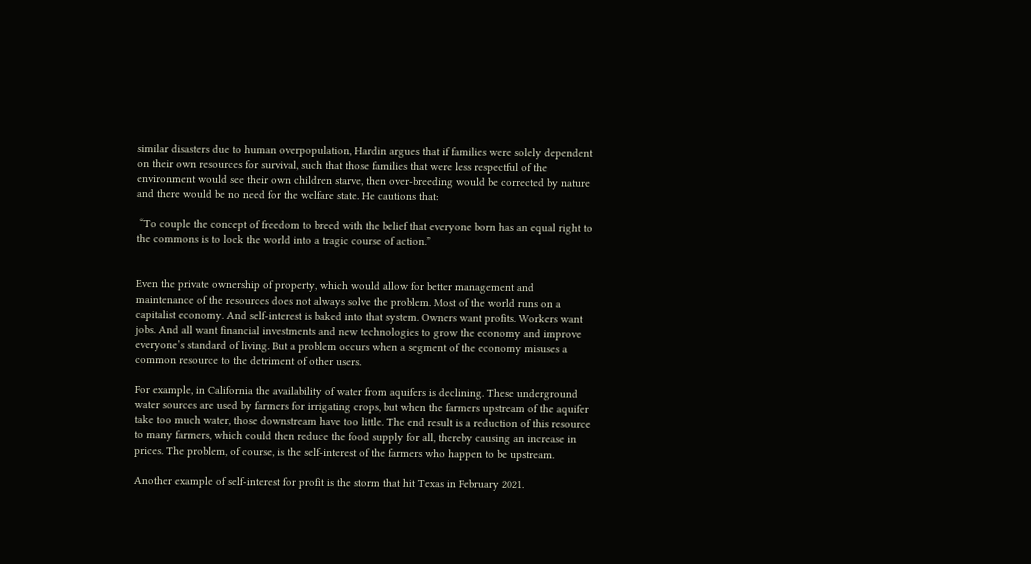similar disasters due to human overpopulation, Hardin argues that if families were solely dependent on their own resources for survival, such that those families that were less respectful of the environment would see their own children starve, then over-breeding would be corrected by nature and there would be no need for the welfare state. He cautions that:

 “To couple the concept of freedom to breed with the belief that everyone born has an equal right to the commons is to lock the world into a tragic course of action.”


Even the private ownership of property, which would allow for better management and maintenance of the resources does not always solve the problem. Most of the world runs on a capitalist economy. And self-interest is baked into that system. Owners want profits. Workers want jobs. And all want financial investments and new technologies to grow the economy and improve everyone’s standard of living. But a problem occurs when a segment of the economy misuses a common resource to the detriment of other users.

For example, in California the availability of water from aquifers is declining. These underground water sources are used by farmers for irrigating crops, but when the farmers upstream of the aquifer take too much water, those downstream have too little. The end result is a reduction of this resource to many farmers, which could then reduce the food supply for all, thereby causing an increase in prices. The problem, of course, is the self-interest of the farmers who happen to be upstream.

Another example of self-interest for profit is the storm that hit Texas in February 2021.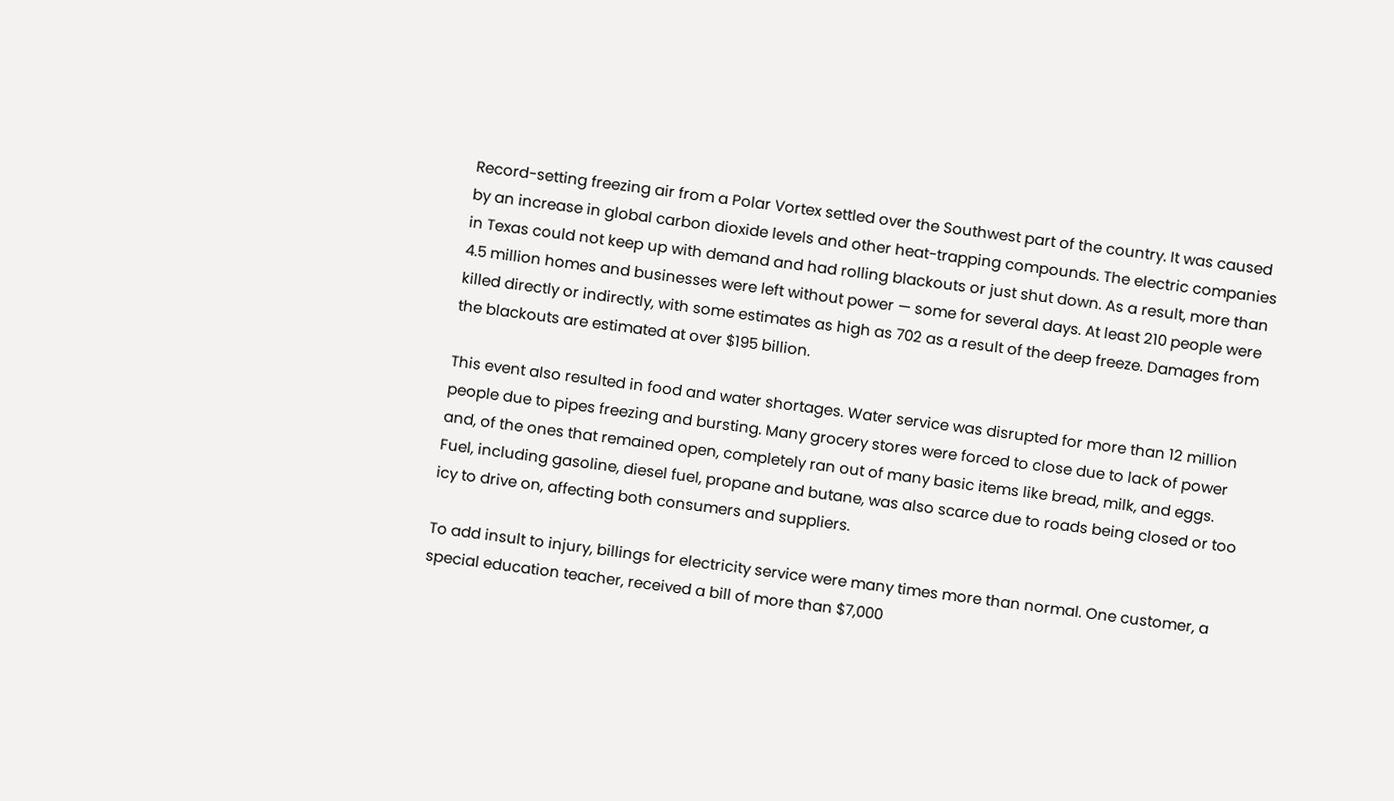Record-setting freezing air from a Polar Vortex settled over the Southwest part of the country. It was caused by an increase in global carbon dioxide levels and other heat-trapping compounds. The electric companies in Texas could not keep up with demand and had rolling blackouts or just shut down. As a result, more than 4.5 million homes and businesses were left without power — some for several days. At least 210 people were killed directly or indirectly, with some estimates as high as 702 as a result of the deep freeze. Damages from the blackouts are estimated at over $195 billion.

This event also resulted in food and water shortages. Water service was disrupted for more than 12 million people due to pipes freezing and bursting. Many grocery stores were forced to close due to lack of power and, of the ones that remained open, completely ran out of many basic items like bread, milk, and eggs. Fuel, including gasoline, diesel fuel, propane and butane, was also scarce due to roads being closed or too icy to drive on, affecting both consumers and suppliers.

To add insult to injury, billings for electricity service were many times more than normal. One customer, a special education teacher, received a bill of more than $7,000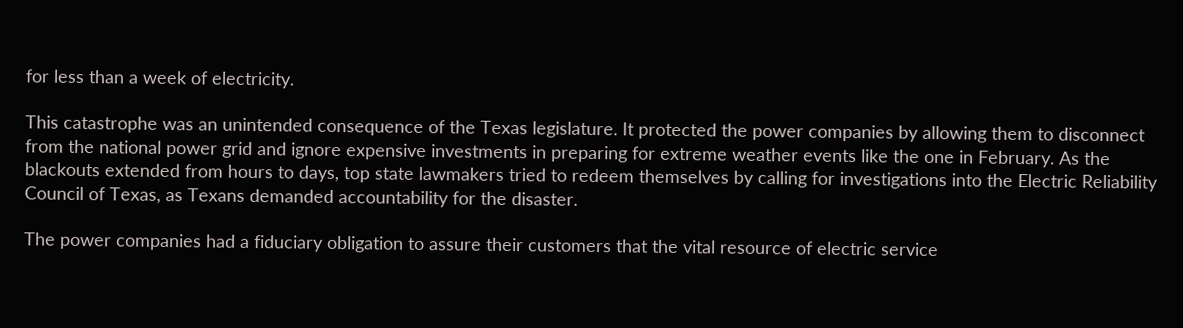for less than a week of electricity.

This catastrophe was an unintended consequence of the Texas legislature. It protected the power companies by allowing them to disconnect from the national power grid and ignore expensive investments in preparing for extreme weather events like the one in February. As the blackouts extended from hours to days, top state lawmakers tried to redeem themselves by calling for investigations into the Electric Reliability Council of Texas, as Texans demanded accountability for the disaster.

The power companies had a fiduciary obligation to assure their customers that the vital resource of electric service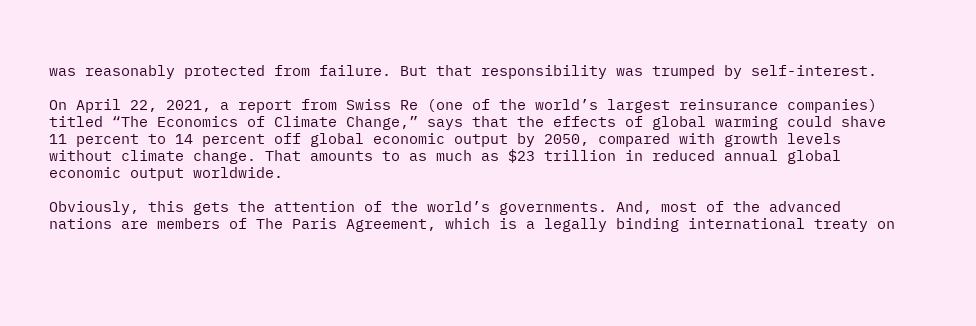was reasonably protected from failure. But that responsibility was trumped by self-interest.

On April 22, 2021, a report from Swiss Re (one of the world’s largest reinsurance companies) titled “The Economics of Climate Change,” says that the effects of global warming could shave 11 percent to 14 percent off global economic output by 2050, compared with growth levels without climate change. That amounts to as much as $23 trillion in reduced annual global economic output worldwide.

Obviously, this gets the attention of the world’s governments. And, most of the advanced nations are members of The Paris Agreement, which is a legally binding international treaty on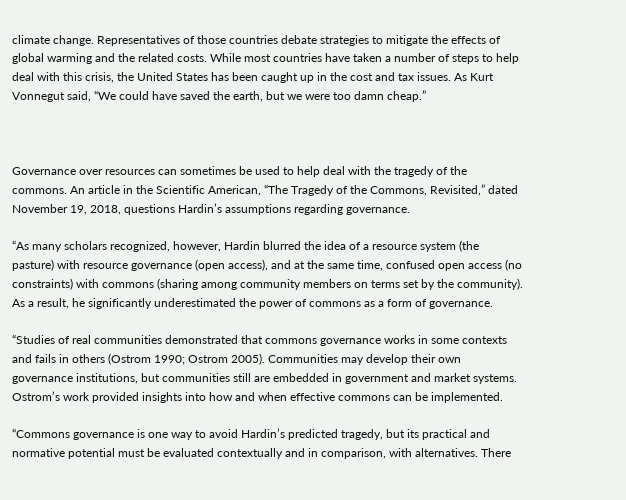climate change. Representatives of those countries debate strategies to mitigate the effects of global warming and the related costs. While most countries have taken a number of steps to help deal with this crisis, the United States has been caught up in the cost and tax issues. As Kurt Vonnegut said, “We could have saved the earth, but we were too damn cheap.”



Governance over resources can sometimes be used to help deal with the tragedy of the commons. An article in the Scientific American, “The Tragedy of the Commons, Revisited,” dated November 19, 2018, questions Hardin’s assumptions regarding governance.

“As many scholars recognized, however, Hardin blurred the idea of a resource system (the pasture) with resource governance (open access), and at the same time, confused open access (no constraints) with commons (sharing among community members on terms set by the community). As a result, he significantly underestimated the power of commons as a form of governance.

“Studies of real communities demonstrated that commons governance works in some contexts and fails in others (Ostrom 1990; Ostrom 2005). Communities may develop their own governance institutions, but communities still are embedded in government and market systems. Ostrom’s work provided insights into how and when effective commons can be implemented.

“Commons governance is one way to avoid Hardin’s predicted tragedy, but its practical and normative potential must be evaluated contextually and in comparison, with alternatives. There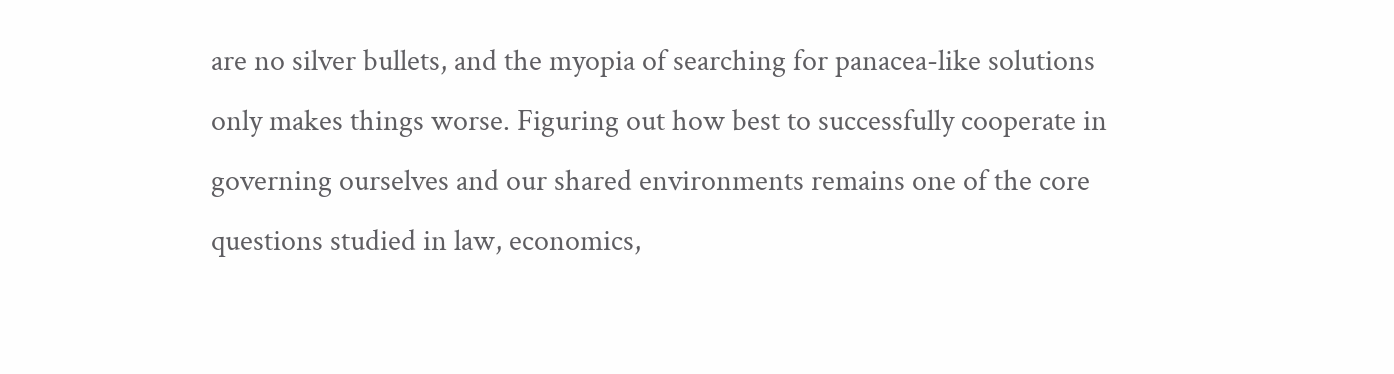are no silver bullets, and the myopia of searching for panacea-like solutions only makes things worse. Figuring out how best to successfully cooperate in governing ourselves and our shared environments remains one of the core questions studied in law, economics,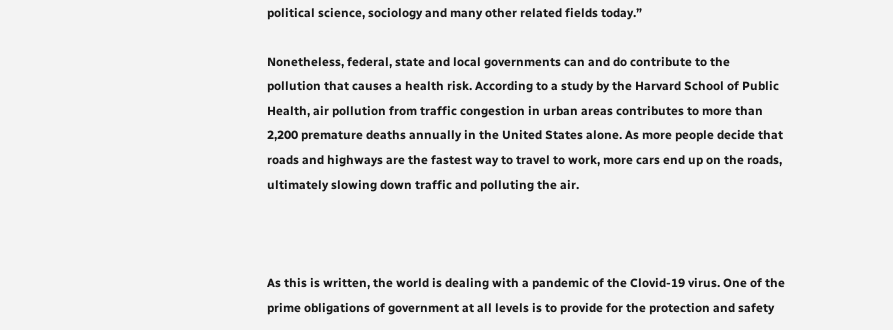political science, sociology and many other related fields today.”

Nonetheless, federal, state and local governments can and do contribute to the pollution that causes a health risk. According to a study by the Harvard School of Public Health, air pollution from traffic congestion in urban areas contributes to more than 2,200 premature deaths annually in the United States alone. As more people decide that roads and highways are the fastest way to travel to work, more cars end up on the roads, ultimately slowing down traffic and polluting the air.



As this is written, the world is dealing with a pandemic of the Clovid-19 virus. One of the prime obligations of government at all levels is to provide for the protection and safety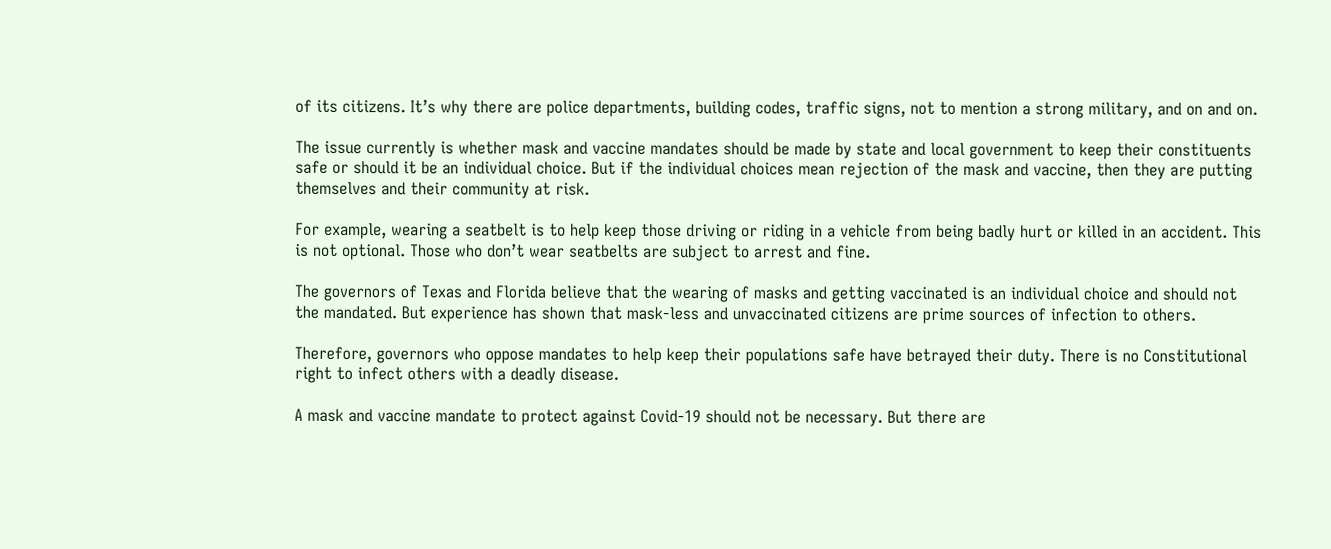of its citizens. It’s why there are police departments, building codes, traffic signs, not to mention a strong military, and on and on.

The issue currently is whether mask and vaccine mandates should be made by state and local government to keep their constituents safe or should it be an individual choice. But if the individual choices mean rejection of the mask and vaccine, then they are putting themselves and their community at risk.

For example, wearing a seatbelt is to help keep those driving or riding in a vehicle from being badly hurt or killed in an accident. This is not optional. Those who don’t wear seatbelts are subject to arrest and fine.

The governors of Texas and Florida believe that the wearing of masks and getting vaccinated is an individual choice and should not the mandated. But experience has shown that mask-less and unvaccinated citizens are prime sources of infection to others.

Therefore, governors who oppose mandates to help keep their populations safe have betrayed their duty. There is no Constitutional right to infect others with a deadly disease.

A mask and vaccine mandate to protect against Covid-19 should not be necessary. But there are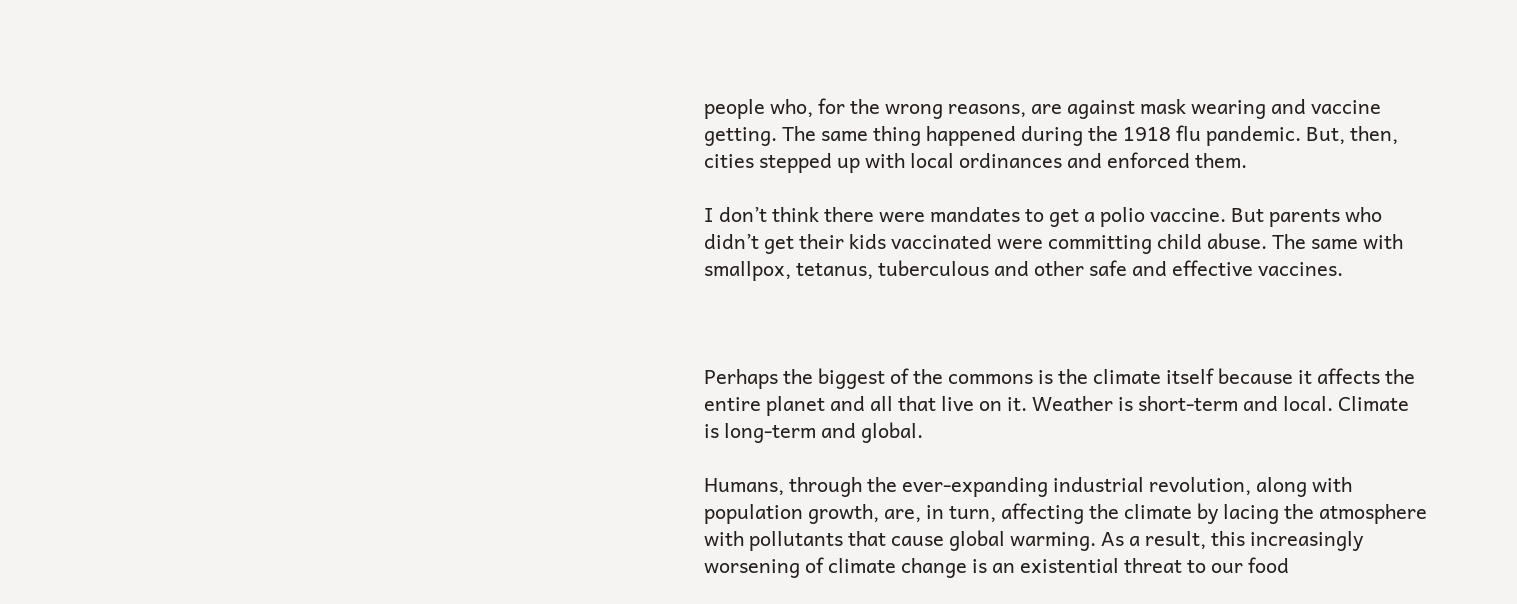people who, for the wrong reasons, are against mask wearing and vaccine getting. The same thing happened during the 1918 flu pandemic. But, then, cities stepped up with local ordinances and enforced them.

I don’t think there were mandates to get a polio vaccine. But parents who didn’t get their kids vaccinated were committing child abuse. The same with smallpox, tetanus, tuberculous and other safe and effective vaccines.



Perhaps the biggest of the commons is the climate itself because it affects the entire planet and all that live on it. Weather is short-term and local. Climate is long-term and global.

Humans, through the ever-expanding industrial revolution, along with population growth, are, in turn, affecting the climate by lacing the atmosphere with pollutants that cause global warming. As a result, this increasingly worsening of climate change is an existential threat to our food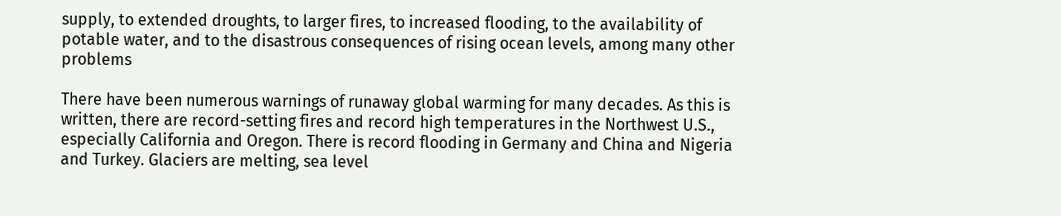supply, to extended droughts, to larger fires, to increased flooding, to the availability of potable water, and to the disastrous consequences of rising ocean levels, among many other problems

There have been numerous warnings of runaway global warming for many decades. As this is written, there are record-setting fires and record high temperatures in the Northwest U.S., especially California and Oregon. There is record flooding in Germany and China and Nigeria and Turkey. Glaciers are melting, sea level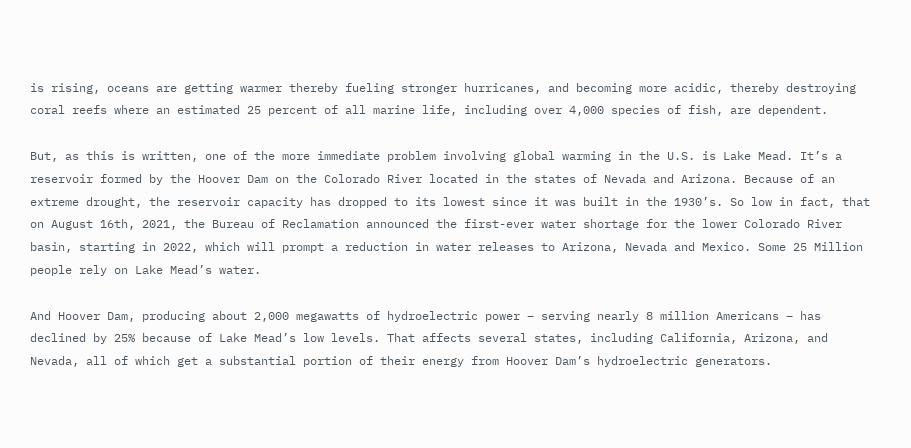is rising, oceans are getting warmer thereby fueling stronger hurricanes, and becoming more acidic, thereby destroying coral reefs where an estimated 25 percent of all marine life, including over 4,000 species of fish, are dependent.

But, as this is written, one of the more immediate problem involving global warming in the U.S. is Lake Mead. It’s a reservoir formed by the Hoover Dam on the Colorado River located in the states of Nevada and Arizona. Because of an extreme drought, the reservoir capacity has dropped to its lowest since it was built in the 1930’s. So low in fact, that on August 16th, 2021, the Bureau of Reclamation announced the first-ever water shortage for the lower Colorado River basin, starting in 2022, which will prompt a reduction in water releases to Arizona, Nevada and Mexico. Some 25 Million people rely on Lake Mead’s water.

And Hoover Dam, producing about 2,000 megawatts of hydroelectric power – serving nearly 8 million Americans – has declined by 25% because of Lake Mead’s low levels. That affects several states, including California, Arizona, and Nevada, all of which get a substantial portion of their energy from Hoover Dam’s hydroelectric generators.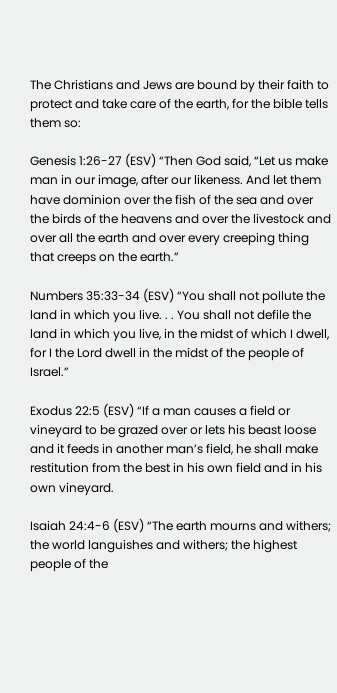The Christians and Jews are bound by their faith to protect and take care of the earth, for the bible tells them so:

Genesis 1:26-27 (ESV) “Then God said, “Let us make man in our image, after our likeness. And let them have dominion over the fish of the sea and over the birds of the heavens and over the livestock and over all the earth and over every creeping thing that creeps on the earth.”

Numbers 35:33-34 (ESV) “You shall not pollute the land in which you live. . . You shall not defile the land in which you live, in the midst of which I dwell, for I the Lord dwell in the midst of the people of Israel.”

Exodus 22:5 (ESV) “If a man causes a field or vineyard to be grazed over or lets his beast loose and it feeds in another man’s field, he shall make restitution from the best in his own field and in his own vineyard.

Isaiah 24:4-6 (ESV) “The earth mourns and withers; the world languishes and withers; the highest people of the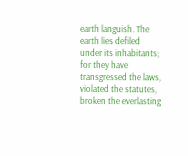earth languish. The earth lies defiled under its inhabitants; for they have transgressed the laws, violated the statutes, broken the everlasting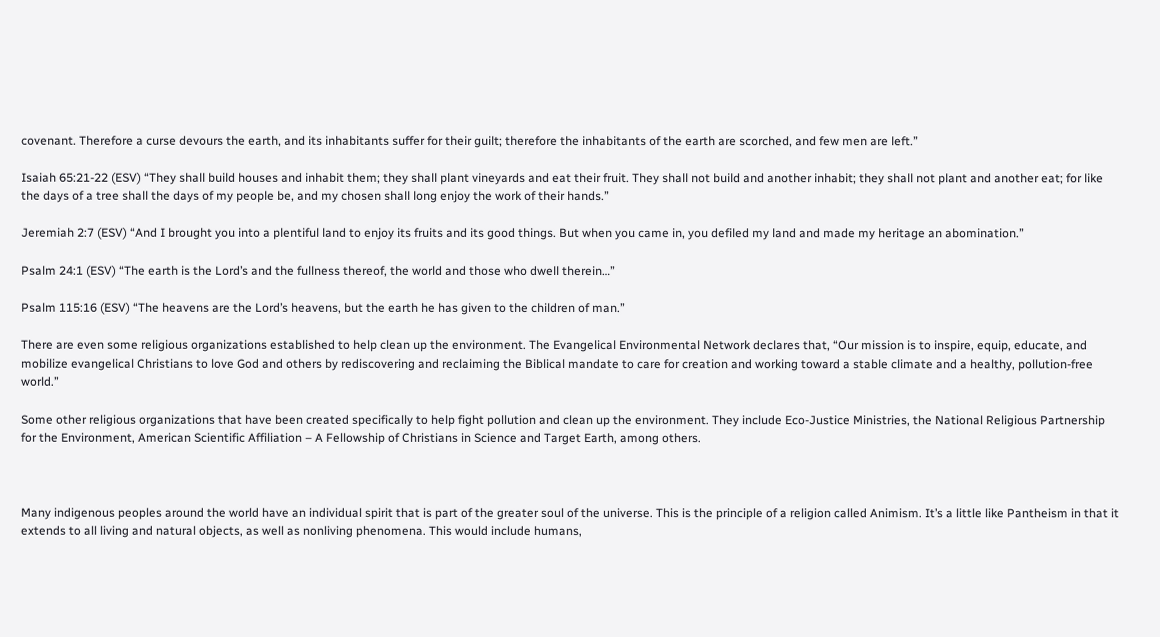covenant. Therefore a curse devours the earth, and its inhabitants suffer for their guilt; therefore the inhabitants of the earth are scorched, and few men are left.”

Isaiah 65:21-22 (ESV) “They shall build houses and inhabit them; they shall plant vineyards and eat their fruit. They shall not build and another inhabit; they shall not plant and another eat; for like the days of a tree shall the days of my people be, and my chosen shall long enjoy the work of their hands.”

Jeremiah 2:7 (ESV) “And I brought you into a plentiful land to enjoy its fruits and its good things. But when you came in, you defiled my land and made my heritage an abomination.”

Psalm 24:1 (ESV) “The earth is the Lord’s and the fullness thereof, the world and those who dwell therein…”

Psalm 115:16 (ESV) “The heavens are the Lord’s heavens, but the earth he has given to the children of man.”

There are even some religious organizations established to help clean up the environment. The Evangelical Environmental Network declares that, “Our mission is to inspire, equip, educate, and mobilize evangelical Christians to love God and others by rediscovering and reclaiming the Biblical mandate to care for creation and working toward a stable climate and a healthy, pollution-free world.”

Some other religious organizations that have been created specifically to help fight pollution and clean up the environment. They include Eco-Justice Ministries, the National Religious Partnership for the Environment, American Scientific Affiliation – A Fellowship of Christians in Science and Target Earth, among others.



Many indigenous peoples around the world have an individual spirit that is part of the greater soul of the universe. This is the principle of a religion called Animism. It’s a little like Pantheism in that it extends to all living and natural objects, as well as nonliving phenomena. This would include humans,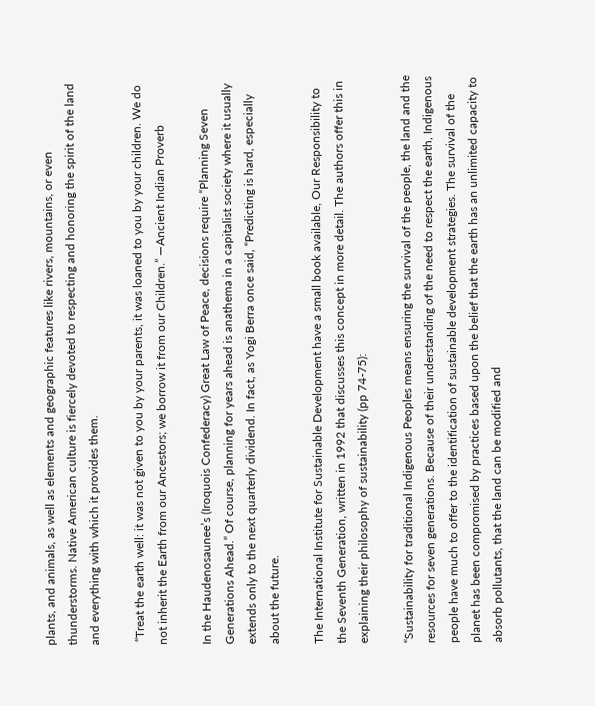plants, and animals, as well as elements and geographic features like rivers, mountains, or even thunderstorms. Native American culture is fiercely devoted to respecting and honoring the spirit of the land and everything with which it provides them.

 “Treat the earth well: it was not given to you by your parents, it was loaned to you by your children. We do not inherit the Earth from our Ancestors; we borrow it from our Children.” —Ancient Indian Proverb

In the Haudenosaunee’s (Iroquois Confederacy) Great Law of Peace, decisions require “Planning Seven Generations Ahead.” Of course, planning for years ahead is anathema in a capitalist society where it usually extends only to the next quarterly dividend. In fact, as Yogi Berra once said, “Predicting is hard, especially about the future.

The International Institute for Sustainable Development have a small book available, Our Responsibility to the Seventh Generation, written in 1992 that discusses this concept in more detail. The authors offer this in explaining their philosophy of sustainability (pp 74-75):

“Sustainability for traditional Indigenous Peoples means ensuring the survival of the people, the land and the resources for seven generations. Because of their understanding of the need to respect the earth, Indigenous people have much to offer to the identification of sustainable development strategies. The survival of the planet has been compromised by practices based upon the belief that the earth has an unlimited capacity to absorb pollutants, that the land can be modified and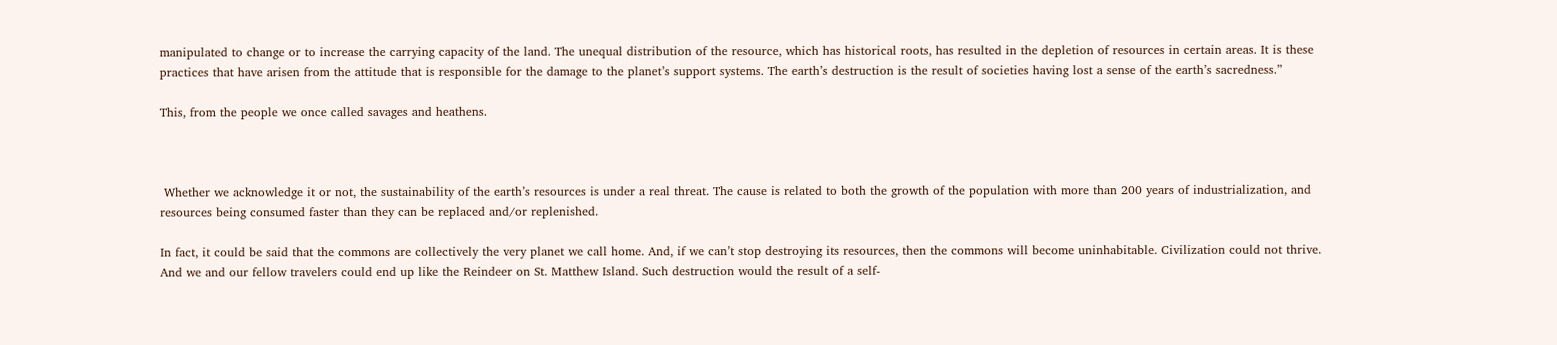manipulated to change or to increase the carrying capacity of the land. The unequal distribution of the resource, which has historical roots, has resulted in the depletion of resources in certain areas. It is these practices that have arisen from the attitude that is responsible for the damage to the planet’s support systems. The earth’s destruction is the result of societies having lost a sense of the earth’s sacredness.”

This, from the people we once called savages and heathens.



 Whether we acknowledge it or not, the sustainability of the earth’s resources is under a real threat. The cause is related to both the growth of the population with more than 200 years of industrialization, and resources being consumed faster than they can be replaced and/or replenished.

In fact, it could be said that the commons are collectively the very planet we call home. And, if we can’t stop destroying its resources, then the commons will become uninhabitable. Civilization could not thrive. And we and our fellow travelers could end up like the Reindeer on St. Matthew Island. Such destruction would the result of a self-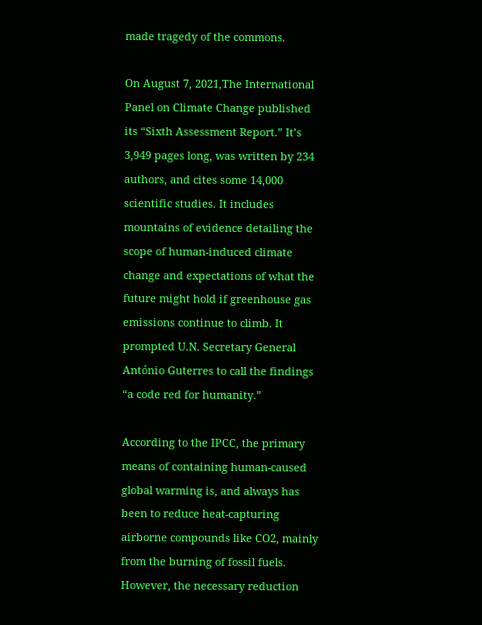made tragedy of the commons.

On August 7, 2021,The International Panel on Climate Change published its “Sixth Assessment Report.” It’s 3,949 pages long, was written by 234 authors, and cites some 14,000 scientific studies. It includes mountains of evidence detailing the scope of human-induced climate change and expectations of what the future might hold if greenhouse gas emissions continue to climb. It prompted U.N. Secretary General António Guterres to call the findings “a code red for humanity.”

According to the IPCC, the primary means of containing human-caused global warming is, and always has been to reduce heat-capturing airborne compounds like CO2, mainly from the burning of fossil fuels. However, the necessary reduction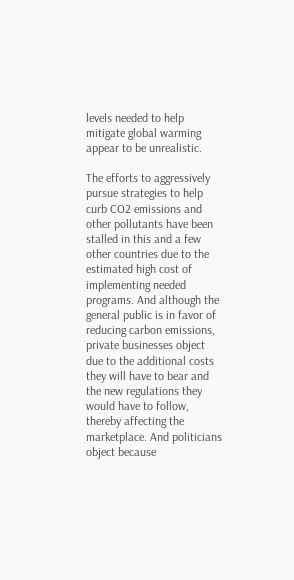levels needed to help mitigate global warming appear to be unrealistic.

The efforts to aggressively pursue strategies to help curb CO2 emissions and other pollutants have been stalled in this and a few other countries due to the estimated high cost of implementing needed programs. And although the general public is in favor of reducing carbon emissions, private businesses object due to the additional costs they will have to bear and the new regulations they would have to follow, thereby affecting the marketplace. And politicians object because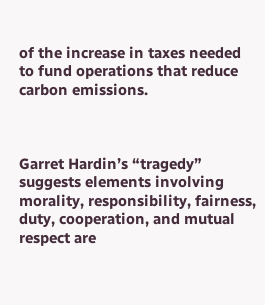of the increase in taxes needed to fund operations that reduce carbon emissions.



Garret Hardin’s “tragedy” suggests elements involving morality, responsibility, fairness, duty, cooperation, and mutual respect are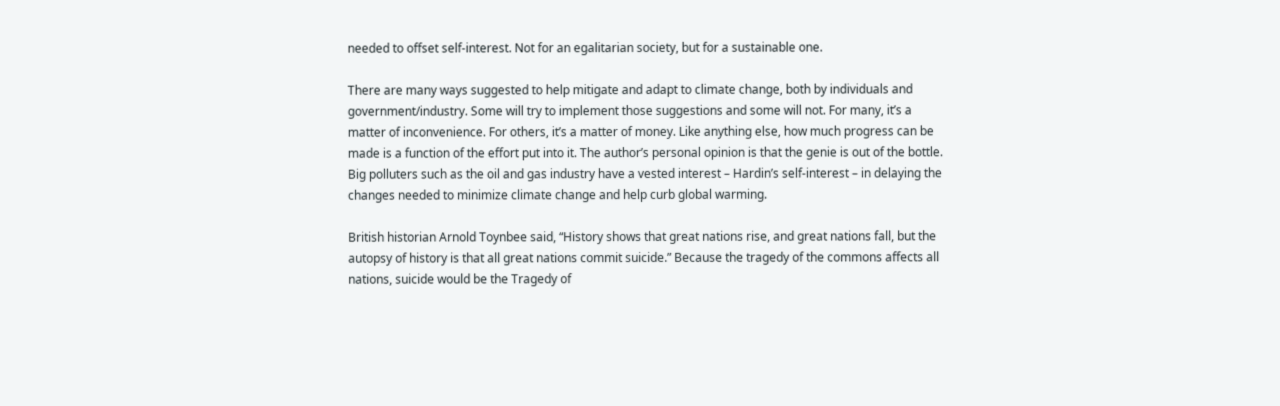needed to offset self-interest. Not for an egalitarian society, but for a sustainable one.

There are many ways suggested to help mitigate and adapt to climate change, both by individuals and government/industry. Some will try to implement those suggestions and some will not. For many, it’s a matter of inconvenience. For others, it’s a matter of money. Like anything else, how much progress can be made is a function of the effort put into it. The author’s personal opinion is that the genie is out of the bottle. Big polluters such as the oil and gas industry have a vested interest – Hardin’s self-interest – in delaying the changes needed to minimize climate change and help curb global warming.

British historian Arnold Toynbee said, “History shows that great nations rise, and great nations fall, but the autopsy of history is that all great nations commit suicide.” Because the tragedy of the commons affects all nations, suicide would be the Tragedy of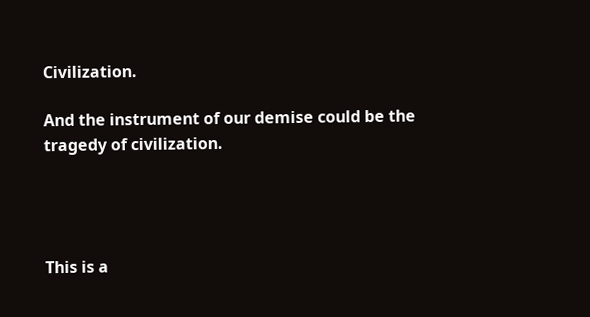Civilization.

And the instrument of our demise could be the tragedy of civilization.




This is a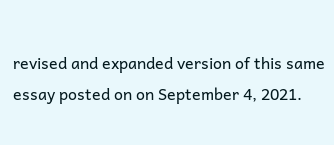revised and expanded version of this same essay posted on on September 4, 2021.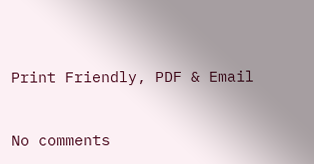Print Friendly, PDF & Email


No comments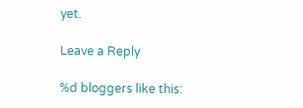yet.

Leave a Reply

%d bloggers like this: